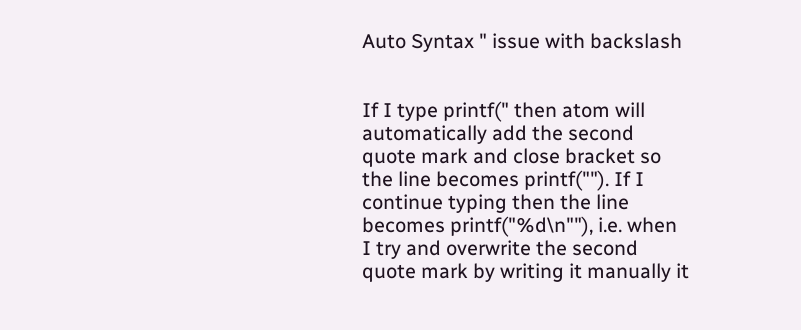Auto Syntax " issue with backslash


If I type printf(" then atom will automatically add the second quote mark and close bracket so the line becomes printf(""). If I continue typing then the line becomes printf("%d\n""), i.e. when I try and overwrite the second quote mark by writing it manually it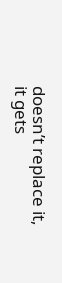doesn’t replace it, it gets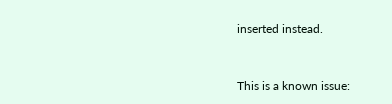inserted instead.


This is a known issue: